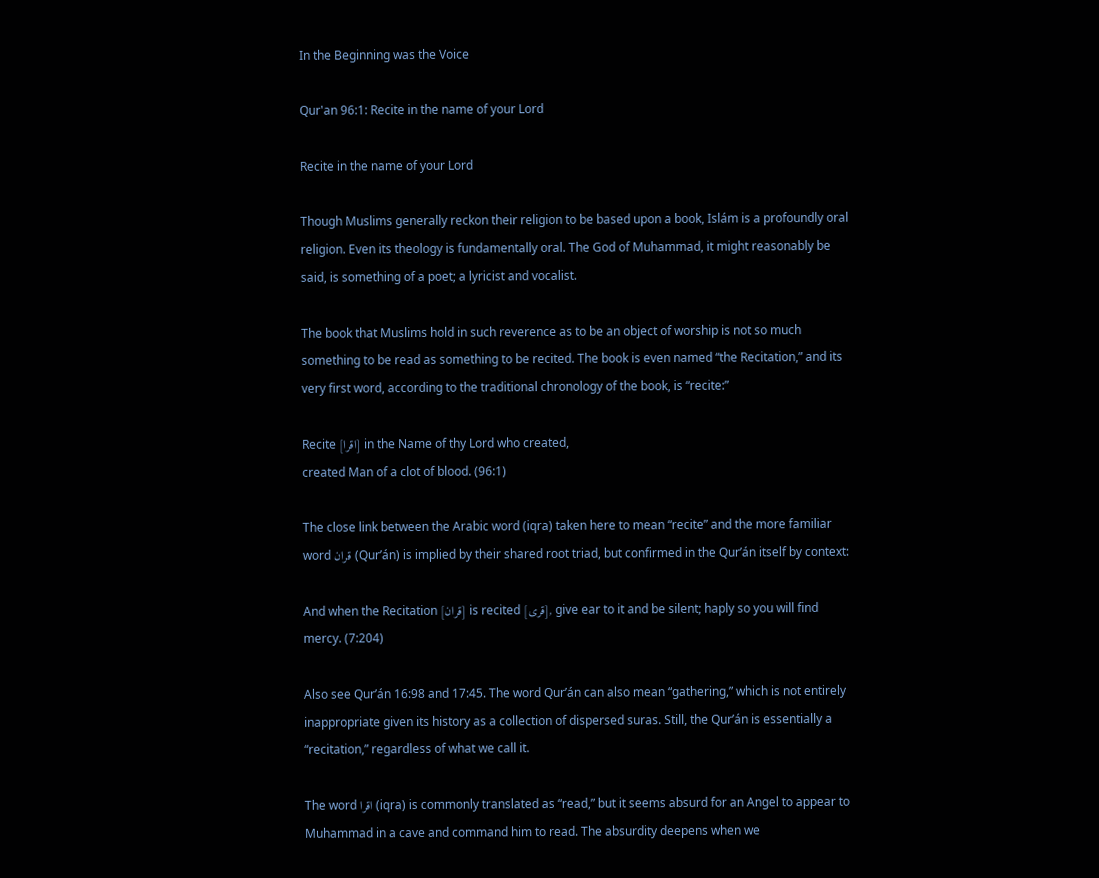In the Beginning was the Voice

Qur'an 96:1: Recite in the name of your Lord

Recite in the name of your Lord

Though Muslims generally reckon their religion to be based upon a book, Islám is a profoundly oral religion. Even its theology is fundamentally oral. The God of Muhammad, it might reasonably be said, is something of a poet; a lyricist and vocalist.

The book that Muslims hold in such reverence as to be an object of worship is not so much something to be read as something to be recited. The book is even named “the Recitation,” and its very first word, according to the traditional chronology of the book, is “recite:”

Recite [اقرا] in the Name of thy Lord who created,
created Man of a clot of blood. (96:1)

The close link between the Arabic word (iqra) taken here to mean “recite” and the more familiar word قران (Qur’án) is implied by their shared root triad, but confirmed in the Qur’án itself by context:

And when the Recitation [قران] is recited [قری], give ear to it and be silent; haply so you will find mercy. (7:204)

Also see Qur’án 16:98 and 17:45. The word Qur’án can also mean “gathering,” which is not entirely inappropriate given its history as a collection of dispersed suras. Still, the Qur’án is essentially a “recitation,” regardless of what we call it.

The word اقرا (iqra) is commonly translated as “read,” but it seems absurd for an Angel to appear to Muhammad in a cave and command him to read. The absurdity deepens when we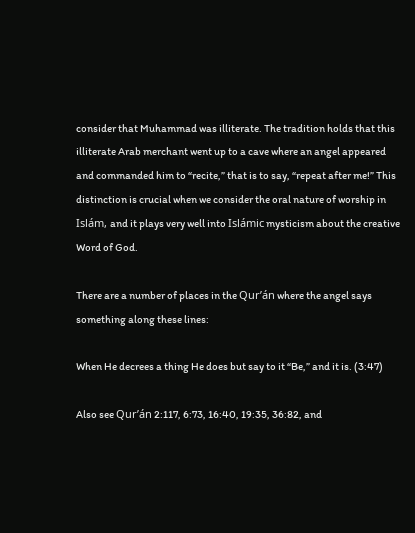consider that Muhammad was illiterate. The tradition holds that this illiterate Arab merchant went up to a cave where an angel appeared and commanded him to “recite,” that is to say, “repeat after me!” This distinction is crucial when we consider the oral nature of worship in Islám, and it plays very well into Islámic mysticism about the creative Word of God.

There are a number of places in the Qur’án where the angel says something along these lines:

When He decrees a thing He does but say to it “Be,” and it is. (3:47)

Also see Qur’án 2:117, 6:73, 16:40, 19:35, 36:82, and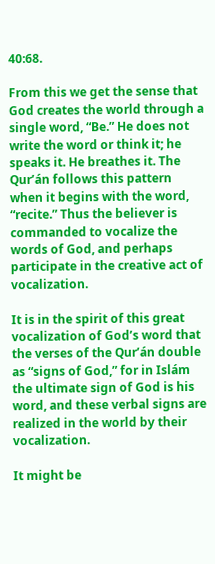40:68.

From this we get the sense that God creates the world through a single word, “Be.” He does not write the word or think it; he speaks it. He breathes it. The Qur’án follows this pattern when it begins with the word, “recite.” Thus the believer is commanded to vocalize the words of God, and perhaps participate in the creative act of vocalization.

It is in the spirit of this great vocalization of God’s word that the verses of the Qur’án double as “signs of God,” for in Islám the ultimate sign of God is his word, and these verbal signs are realized in the world by their vocalization.

It might be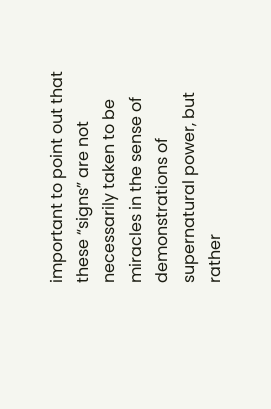important to point out that these “signs” are not necessarily taken to be miracles in the sense of demonstrations of supernatural power, but rather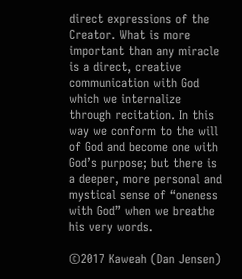direct expressions of the Creator. What is more important than any miracle is a direct, creative communication with God which we internalize through recitation. In this way we conform to the will of God and become one with God’s purpose; but there is a deeper, more personal and mystical sense of “oneness with God” when we breathe his very words.

©2017 Kaweah (Dan Jensen)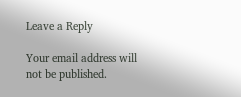Leave a Reply

Your email address will not be published.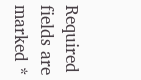Required fields are marked *